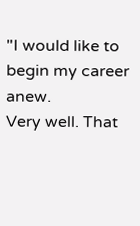"I would like to begin my career anew.
Very well. That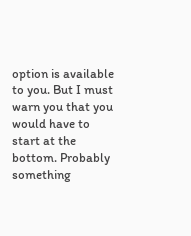option is available to you. But I must warn you that you would have to start at the bottom. Probably something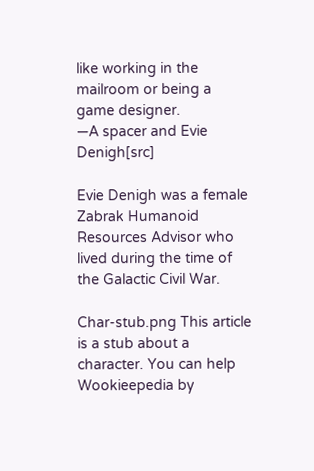like working in the mailroom or being a game designer.
―A spacer and Evie Denigh[src]

Evie Denigh was a female Zabrak Humanoid Resources Advisor who lived during the time of the Galactic Civil War.

Char-stub.png This article is a stub about a character. You can help Wookieepedia by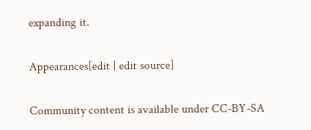expanding it.

Appearances[edit | edit source]

Community content is available under CC-BY-SA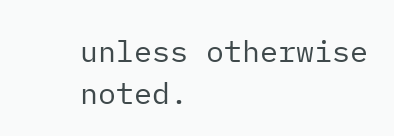unless otherwise noted.